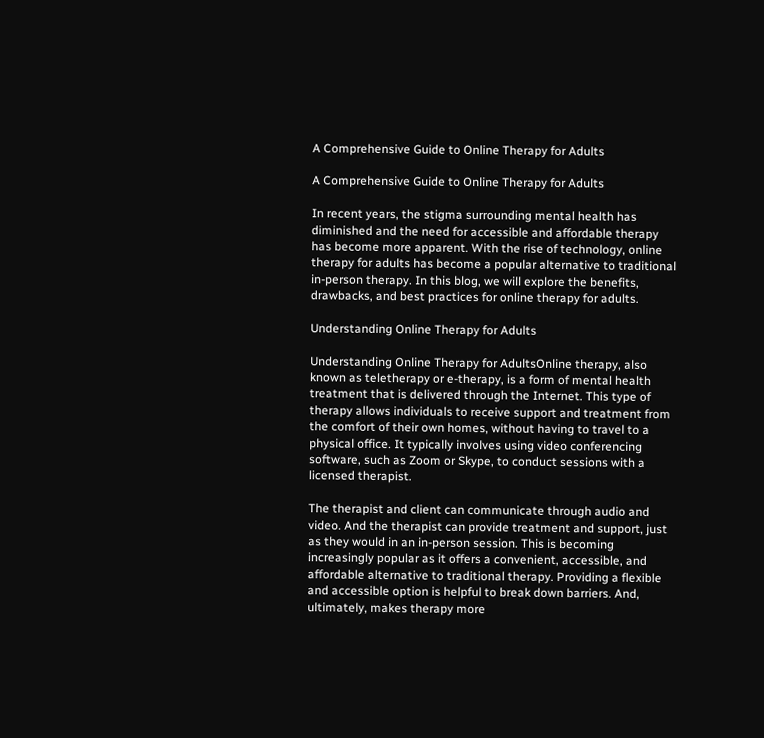A Comprehensive Guide to Online Therapy for Adults

A Comprehensive Guide to Online Therapy for Adults

In recent years, the stigma surrounding mental health has diminished and the need for accessible and affordable therapy has become more apparent. With the rise of technology, online therapy for adults has become a popular alternative to traditional in-person therapy. In this blog, we will explore the benefits, drawbacks, and best practices for online therapy for adults.

Understanding Online Therapy for Adults

Understanding Online Therapy for AdultsOnline therapy, also known as teletherapy or e-therapy, is a form of mental health treatment that is delivered through the Internet. This type of therapy allows individuals to receive support and treatment from the comfort of their own homes, without having to travel to a physical office. It typically involves using video conferencing software, such as Zoom or Skype, to conduct sessions with a licensed therapist.

The therapist and client can communicate through audio and video. And the therapist can provide treatment and support, just as they would in an in-person session. This is becoming increasingly popular as it offers a convenient, accessible, and affordable alternative to traditional therapy. Providing a flexible and accessible option is helpful to break down barriers. And, ultimately, makes therapy more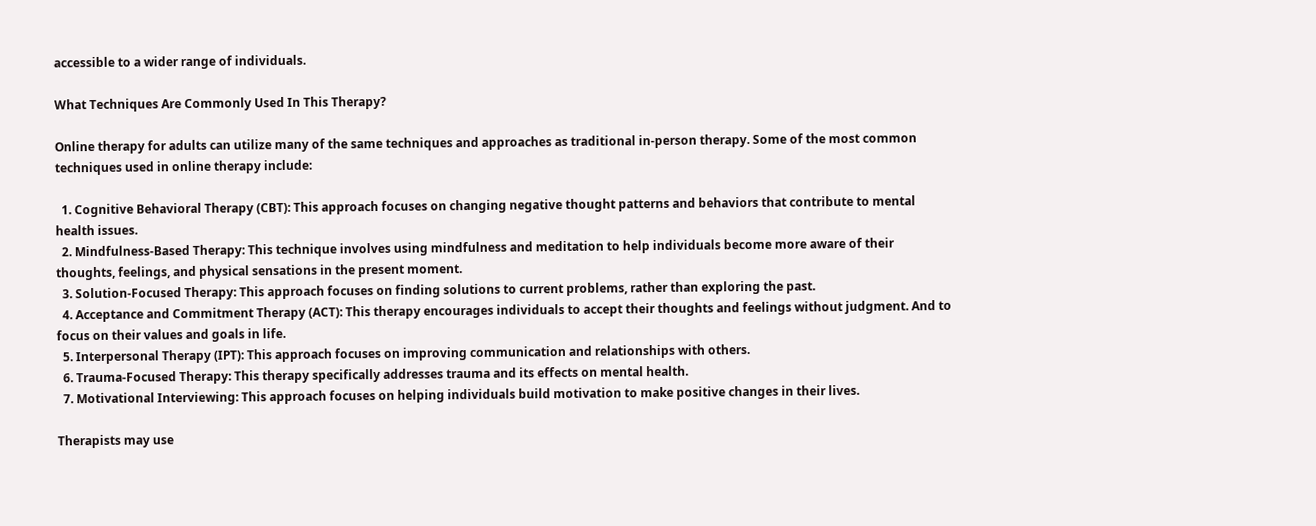accessible to a wider range of individuals.

What Techniques Are Commonly Used In This Therapy?

Online therapy for adults can utilize many of the same techniques and approaches as traditional in-person therapy. Some of the most common techniques used in online therapy include:

  1. Cognitive Behavioral Therapy (CBT): This approach focuses on changing negative thought patterns and behaviors that contribute to mental health issues.
  2. Mindfulness-Based Therapy: This technique involves using mindfulness and meditation to help individuals become more aware of their thoughts, feelings, and physical sensations in the present moment.
  3. Solution-Focused Therapy: This approach focuses on finding solutions to current problems, rather than exploring the past.
  4. Acceptance and Commitment Therapy (ACT): This therapy encourages individuals to accept their thoughts and feelings without judgment. And to focus on their values and goals in life.
  5. Interpersonal Therapy (IPT): This approach focuses on improving communication and relationships with others.
  6. Trauma-Focused Therapy: This therapy specifically addresses trauma and its effects on mental health.
  7. Motivational Interviewing: This approach focuses on helping individuals build motivation to make positive changes in their lives.

Therapists may use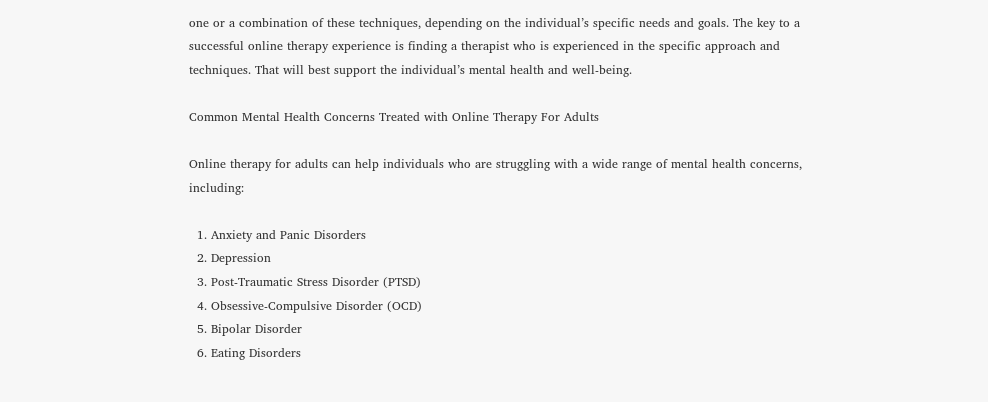one or a combination of these techniques, depending on the individual’s specific needs and goals. The key to a successful online therapy experience is finding a therapist who is experienced in the specific approach and techniques. That will best support the individual’s mental health and well-being.

Common Mental Health Concerns Treated with Online Therapy For Adults

Online therapy for adults can help individuals who are struggling with a wide range of mental health concerns, including:

  1. Anxiety and Panic Disorders
  2. Depression
  3. Post-Traumatic Stress Disorder (PTSD)
  4. Obsessive-Compulsive Disorder (OCD)
  5. Bipolar Disorder
  6. Eating Disorders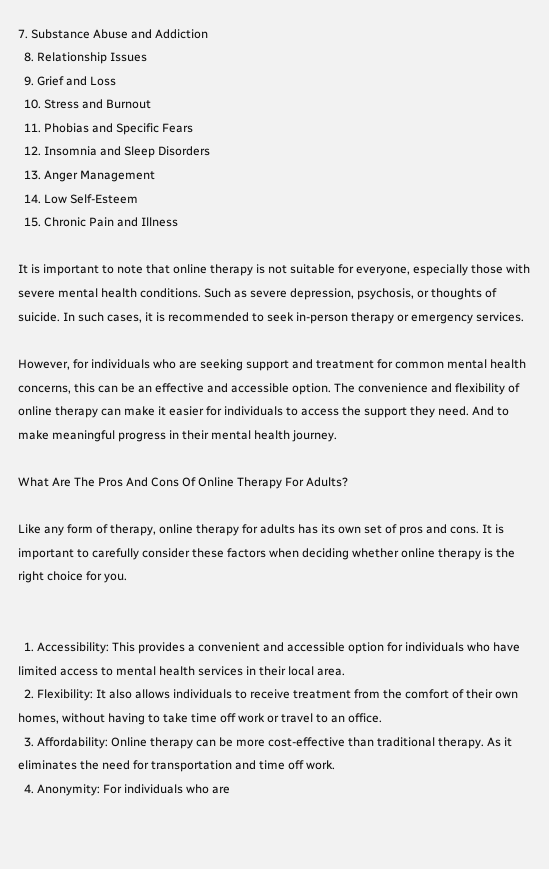7. Substance Abuse and Addiction
  8. Relationship Issues
  9. Grief and Loss
  10. Stress and Burnout
  11. Phobias and Specific Fears
  12. Insomnia and Sleep Disorders
  13. Anger Management
  14. Low Self-Esteem
  15. Chronic Pain and Illness

It is important to note that online therapy is not suitable for everyone, especially those with severe mental health conditions. Such as severe depression, psychosis, or thoughts of suicide. In such cases, it is recommended to seek in-person therapy or emergency services.

However, for individuals who are seeking support and treatment for common mental health concerns, this can be an effective and accessible option. The convenience and flexibility of online therapy can make it easier for individuals to access the support they need. And to make meaningful progress in their mental health journey.

What Are The Pros And Cons Of Online Therapy For Adults?

Like any form of therapy, online therapy for adults has its own set of pros and cons. It is important to carefully consider these factors when deciding whether online therapy is the right choice for you.


  1. Accessibility: This provides a convenient and accessible option for individuals who have limited access to mental health services in their local area.
  2. Flexibility: It also allows individuals to receive treatment from the comfort of their own homes, without having to take time off work or travel to an office.
  3. Affordability: Online therapy can be more cost-effective than traditional therapy. As it eliminates the need for transportation and time off work.
  4. Anonymity: For individuals who are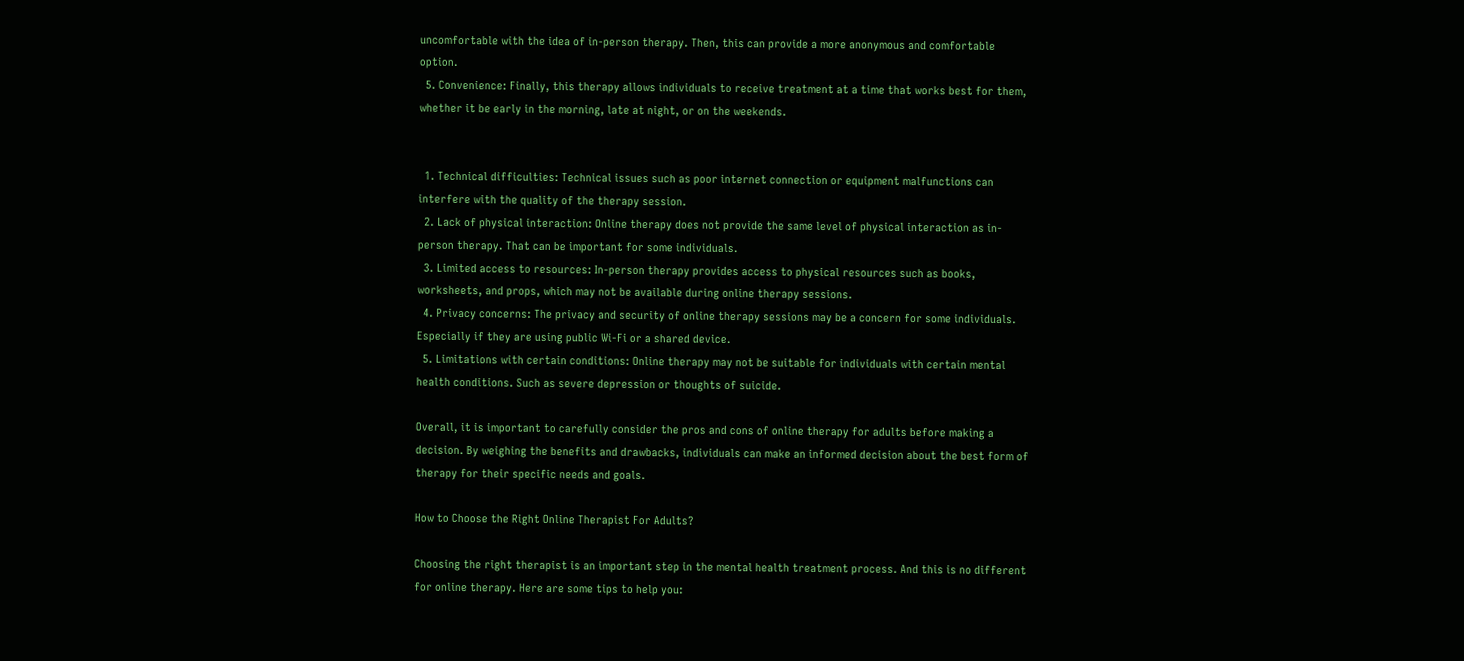uncomfortable with the idea of in-person therapy. Then, this can provide a more anonymous and comfortable option.
  5. Convenience: Finally, this therapy allows individuals to receive treatment at a time that works best for them, whether it be early in the morning, late at night, or on the weekends.


  1. Technical difficulties: Technical issues such as poor internet connection or equipment malfunctions can interfere with the quality of the therapy session.
  2. Lack of physical interaction: Online therapy does not provide the same level of physical interaction as in-person therapy. That can be important for some individuals.
  3. Limited access to resources: In-person therapy provides access to physical resources such as books, worksheets, and props, which may not be available during online therapy sessions.
  4. Privacy concerns: The privacy and security of online therapy sessions may be a concern for some individuals. Especially if they are using public Wi-Fi or a shared device.
  5. Limitations with certain conditions: Online therapy may not be suitable for individuals with certain mental health conditions. Such as severe depression or thoughts of suicide.

Overall, it is important to carefully consider the pros and cons of online therapy for adults before making a decision. By weighing the benefits and drawbacks, individuals can make an informed decision about the best form of therapy for their specific needs and goals.

How to Choose the Right Online Therapist For Adults?

Choosing the right therapist is an important step in the mental health treatment process. And this is no different for online therapy. Here are some tips to help you: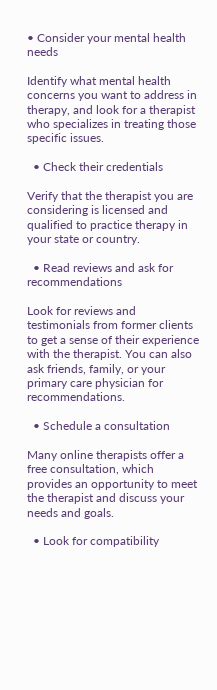• Consider your mental health needs

Identify what mental health concerns you want to address in therapy, and look for a therapist who specializes in treating those specific issues.

  • Check their credentials

Verify that the therapist you are considering is licensed and qualified to practice therapy in your state or country.

  • Read reviews and ask for recommendations

Look for reviews and testimonials from former clients to get a sense of their experience with the therapist. You can also ask friends, family, or your primary care physician for recommendations.

  • Schedule a consultation

Many online therapists offer a free consultation, which provides an opportunity to meet the therapist and discuss your needs and goals.

  • Look for compatibility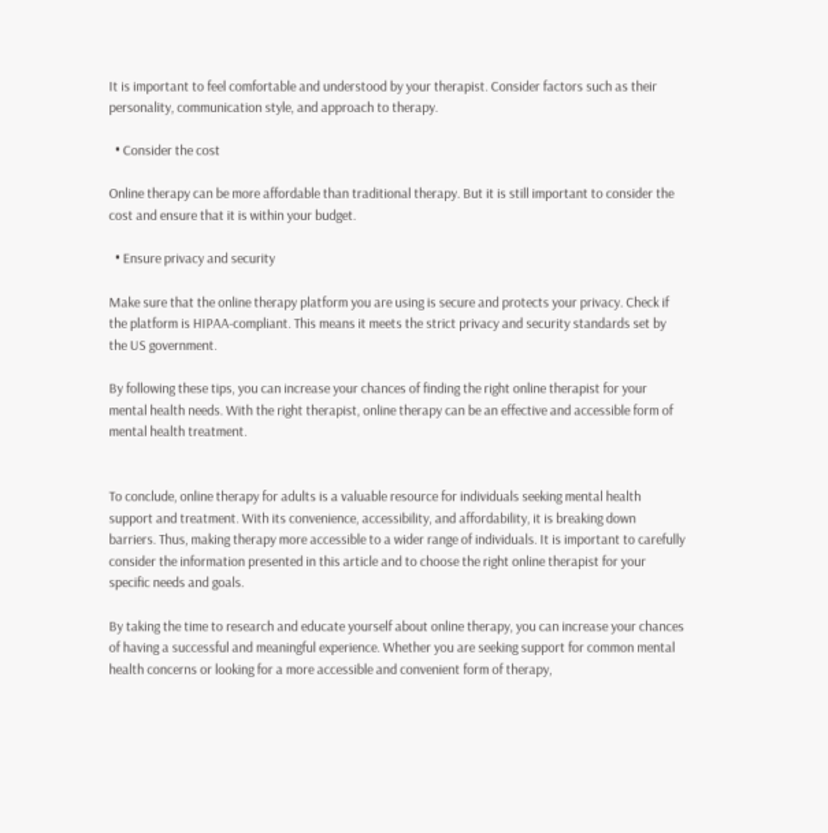It is important to feel comfortable and understood by your therapist. Consider factors such as their personality, communication style, and approach to therapy.

  • Consider the cost

Online therapy can be more affordable than traditional therapy. But it is still important to consider the cost and ensure that it is within your budget.

  • Ensure privacy and security

Make sure that the online therapy platform you are using is secure and protects your privacy. Check if the platform is HIPAA-compliant. This means it meets the strict privacy and security standards set by the US government.

By following these tips, you can increase your chances of finding the right online therapist for your mental health needs. With the right therapist, online therapy can be an effective and accessible form of mental health treatment.


To conclude, online therapy for adults is a valuable resource for individuals seeking mental health support and treatment. With its convenience, accessibility, and affordability, it is breaking down barriers. Thus, making therapy more accessible to a wider range of individuals. It is important to carefully consider the information presented in this article and to choose the right online therapist for your specific needs and goals.

By taking the time to research and educate yourself about online therapy, you can increase your chances of having a successful and meaningful experience. Whether you are seeking support for common mental health concerns or looking for a more accessible and convenient form of therapy,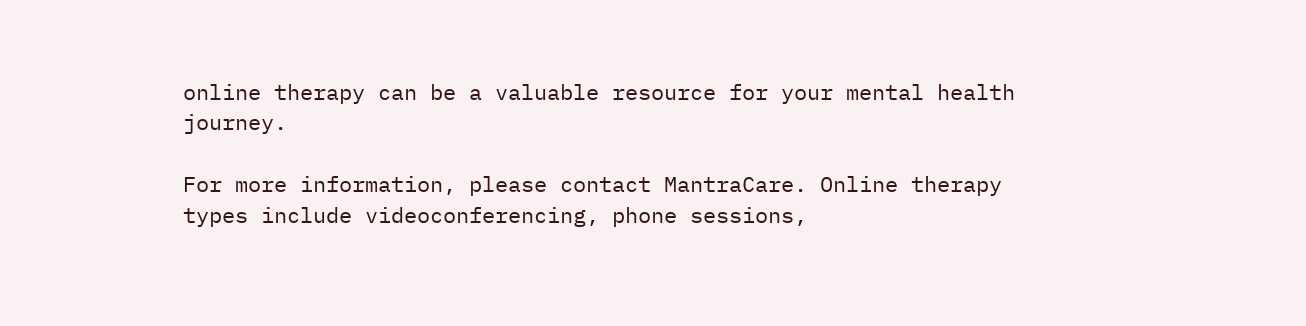online therapy can be a valuable resource for your mental health journey.

For more information, please contact MantraCare. Online therapy types include videoconferencing, phone sessions,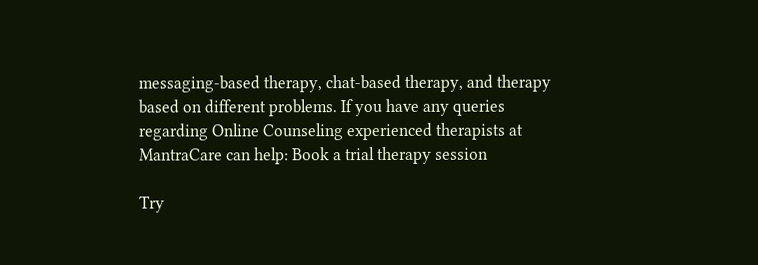messaging-based therapy, chat-based therapy, and therapy based on different problems. If you have any queries regarding Online Counseling experienced therapists at MantraCare can help: Book a trial therapy session

Try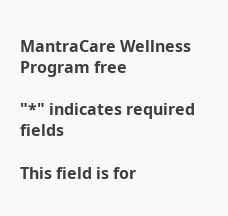MantraCare Wellness Program free

"*" indicates required fields

This field is for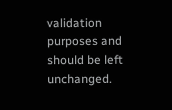validation purposes and should be left unchanged.